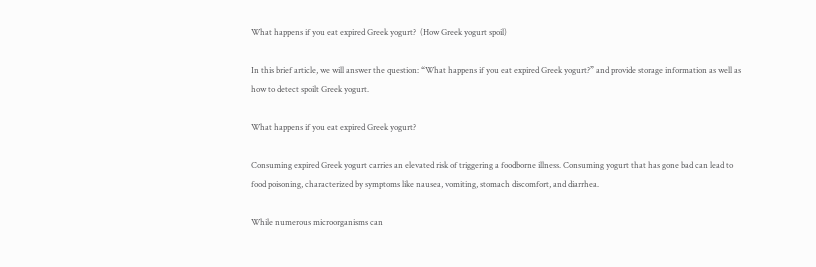What happens if you eat expired Greek yogurt?  (How Greek yogurt spoil)

In this brief article, we will answer the question: “What happens if you eat expired Greek yogurt?” and provide storage information as well as how to detect spoilt Greek yogurt.

What happens if you eat expired Greek yogurt?

Consuming expired Greek yogurt carries an elevated risk of triggering a foodborne illness. Consuming yogurt that has gone bad can lead to food poisoning, characterized by symptoms like nausea, vomiting, stomach discomfort, and diarrhea.

While numerous microorganisms can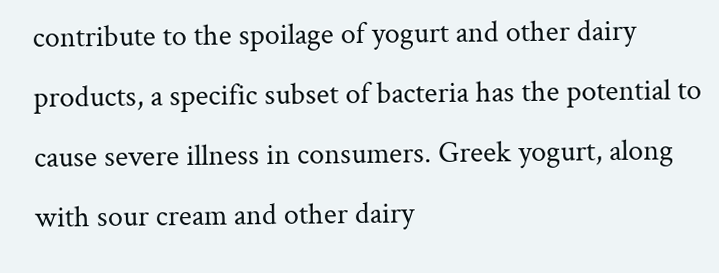contribute to the spoilage of yogurt and other dairy products, a specific subset of bacteria has the potential to cause severe illness in consumers. Greek yogurt, along with sour cream and other dairy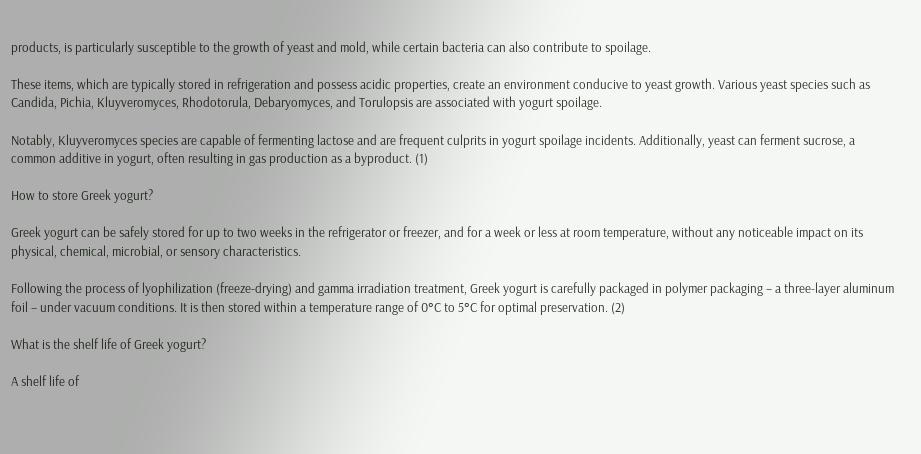products, is particularly susceptible to the growth of yeast and mold, while certain bacteria can also contribute to spoilage.

These items, which are typically stored in refrigeration and possess acidic properties, create an environment conducive to yeast growth. Various yeast species such as Candida, Pichia, Kluyveromyces, Rhodotorula, Debaryomyces, and Torulopsis are associated with yogurt spoilage.

Notably, Kluyveromyces species are capable of fermenting lactose and are frequent culprits in yogurt spoilage incidents. Additionally, yeast can ferment sucrose, a common additive in yogurt, often resulting in gas production as a byproduct. (1)

How to store Greek yogurt?

Greek yogurt can be safely stored for up to two weeks in the refrigerator or freezer, and for a week or less at room temperature, without any noticeable impact on its physical, chemical, microbial, or sensory characteristics.

Following the process of lyophilization (freeze-drying) and gamma irradiation treatment, Greek yogurt is carefully packaged in polymer packaging – a three-layer aluminum foil – under vacuum conditions. It is then stored within a temperature range of 0°C to 5°C for optimal preservation. (2)

What is the shelf life of Greek yogurt?

A shelf life of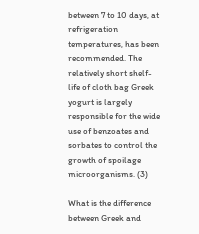between 7 to 10 days, at refrigeration temperatures, has been recommended. The relatively short shelf-life of cloth bag Greek yogurt is largely responsible for the wide use of benzoates and sorbates to control the growth of spoilage microorganisms. (3)

What is the difference between Greek and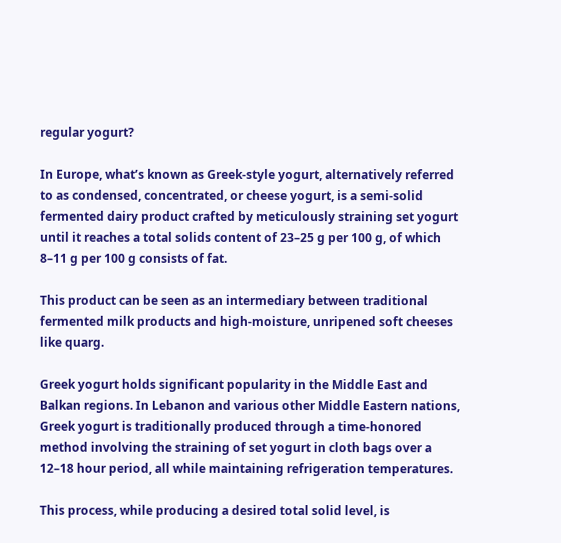regular yogurt?

In Europe, what’s known as Greek-style yogurt, alternatively referred to as condensed, concentrated, or cheese yogurt, is a semi-solid fermented dairy product crafted by meticulously straining set yogurt until it reaches a total solids content of 23–25 g per 100 g, of which 8–11 g per 100 g consists of fat.

This product can be seen as an intermediary between traditional fermented milk products and high-moisture, unripened soft cheeses like quarg.

Greek yogurt holds significant popularity in the Middle East and Balkan regions. In Lebanon and various other Middle Eastern nations, Greek yogurt is traditionally produced through a time-honored method involving the straining of set yogurt in cloth bags over a 12–18 hour period, all while maintaining refrigeration temperatures.

This process, while producing a desired total solid level, is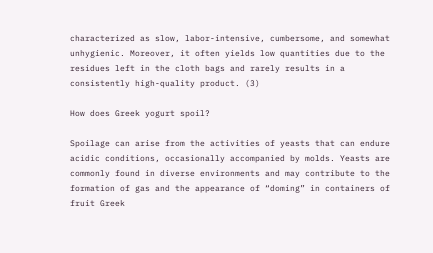characterized as slow, labor-intensive, cumbersome, and somewhat unhygienic. Moreover, it often yields low quantities due to the residues left in the cloth bags and rarely results in a consistently high-quality product. (3)

How does Greek yogurt spoil?

Spoilage can arise from the activities of yeasts that can endure acidic conditions, occasionally accompanied by molds. Yeasts are commonly found in diverse environments and may contribute to the formation of gas and the appearance of “doming” in containers of fruit Greek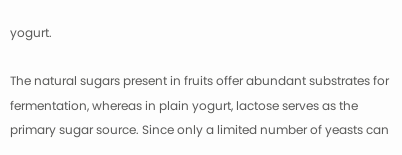yogurt.

The natural sugars present in fruits offer abundant substrates for fermentation, whereas in plain yogurt, lactose serves as the primary sugar source. Since only a limited number of yeasts can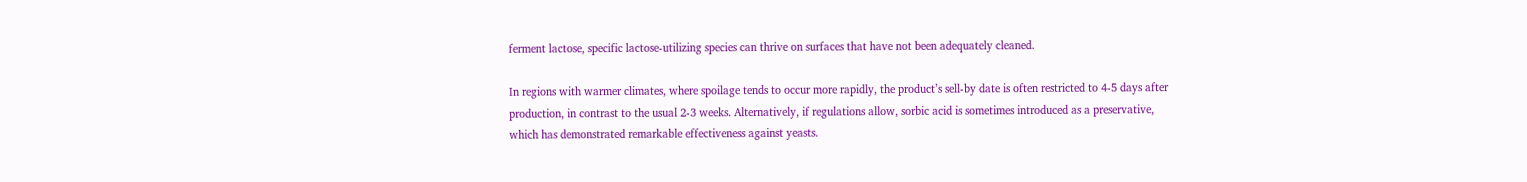ferment lactose, specific lactose-utilizing species can thrive on surfaces that have not been adequately cleaned.

In regions with warmer climates, where spoilage tends to occur more rapidly, the product’s sell-by date is often restricted to 4-5 days after production, in contrast to the usual 2-3 weeks. Alternatively, if regulations allow, sorbic acid is sometimes introduced as a preservative, which has demonstrated remarkable effectiveness against yeasts.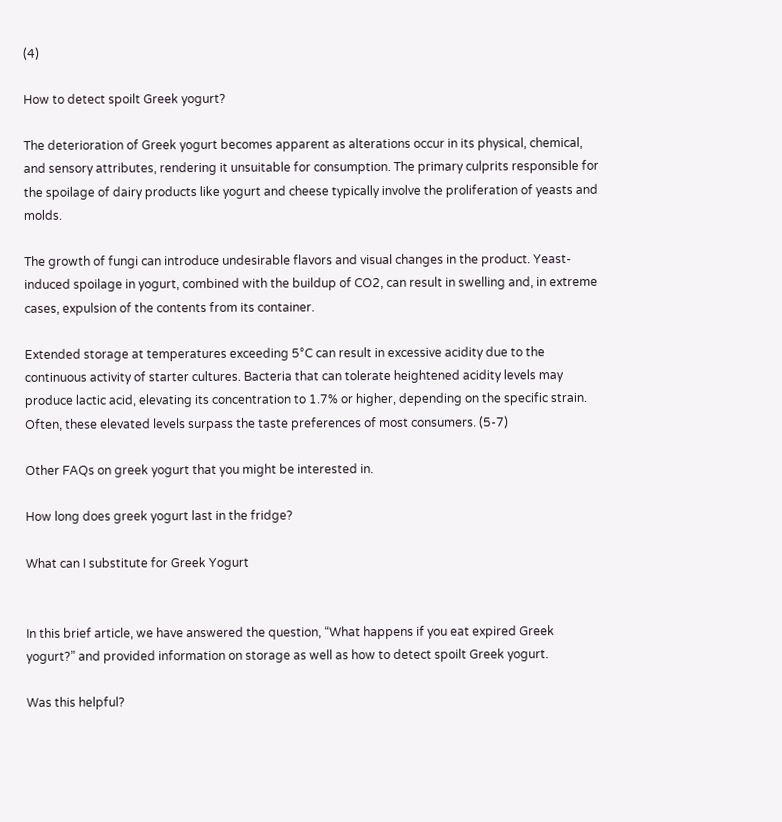(4)

How to detect spoilt Greek yogurt?

The deterioration of Greek yogurt becomes apparent as alterations occur in its physical, chemical, and sensory attributes, rendering it unsuitable for consumption. The primary culprits responsible for the spoilage of dairy products like yogurt and cheese typically involve the proliferation of yeasts and molds.

The growth of fungi can introduce undesirable flavors and visual changes in the product. Yeast-induced spoilage in yogurt, combined with the buildup of CO2, can result in swelling and, in extreme cases, expulsion of the contents from its container.

Extended storage at temperatures exceeding 5°C can result in excessive acidity due to the continuous activity of starter cultures. Bacteria that can tolerate heightened acidity levels may produce lactic acid, elevating its concentration to 1.7% or higher, depending on the specific strain. Often, these elevated levels surpass the taste preferences of most consumers. (5-7)

Other FAQs on greek yogurt that you might be interested in.

How long does greek yogurt last in the fridge?

What can I substitute for Greek Yogurt


In this brief article, we have answered the question, “What happens if you eat expired Greek yogurt?” and provided information on storage as well as how to detect spoilt Greek yogurt.

Was this helpful?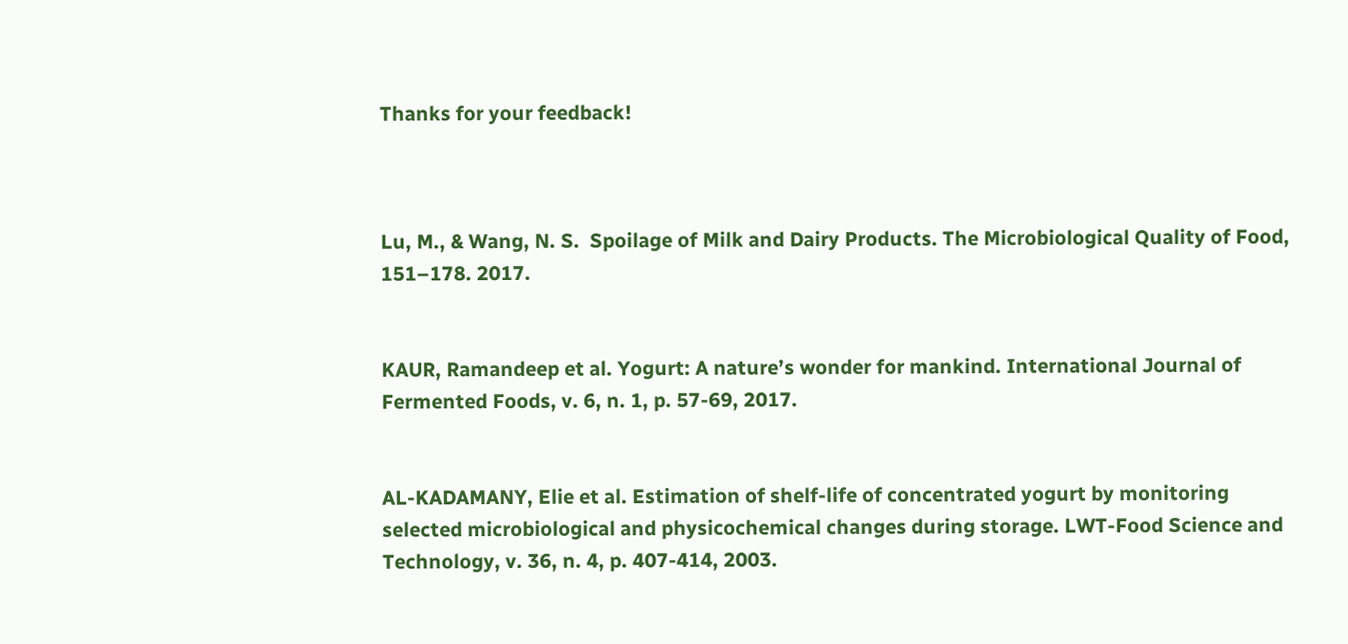Thanks for your feedback!



Lu, M., & Wang, N. S.  Spoilage of Milk and Dairy Products. The Microbiological Quality of Food, 151–178. 2017.


KAUR, Ramandeep et al. Yogurt: A nature’s wonder for mankind. International Journal of Fermented Foods, v. 6, n. 1, p. 57-69, 2017.


AL-KADAMANY, Elie et al. Estimation of shelf-life of concentrated yogurt by monitoring selected microbiological and physicochemical changes during storage. LWT-Food Science and Technology, v. 36, n. 4, p. 407-414, 2003.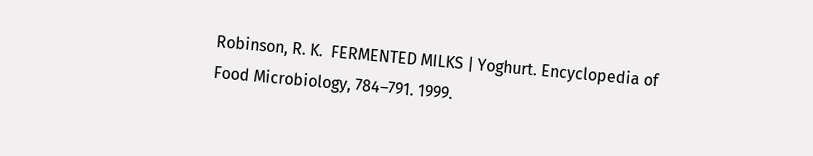Robinson, R. K.  FERMENTED MILKS | Yoghurt. Encyclopedia of Food Microbiology, 784–791. 1999.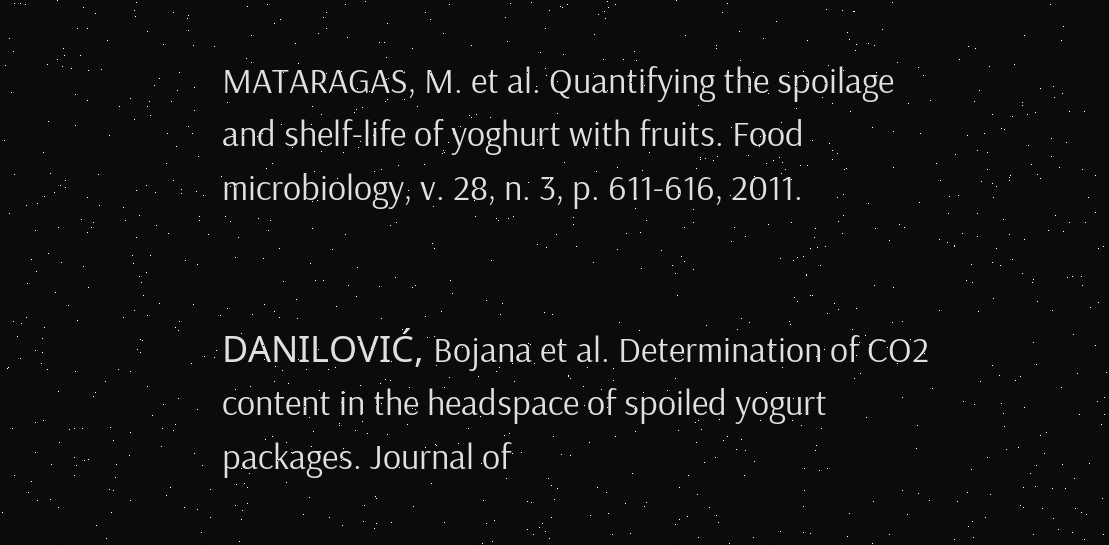MATARAGAS, M. et al. Quantifying the spoilage and shelf-life of yoghurt with fruits. Food microbiology, v. 28, n. 3, p. 611-616, 2011.


DANILOVIĆ, Bojana et al. Determination of CO2 content in the headspace of spoiled yogurt packages. Journal of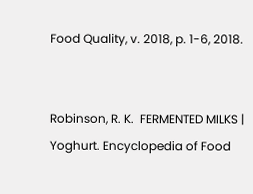Food Quality, v. 2018, p. 1-6, 2018.


Robinson, R. K.  FERMENTED MILKS | Yoghurt. Encyclopedia of Food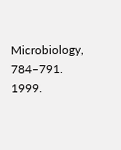Microbiology, 784–791. 1999.